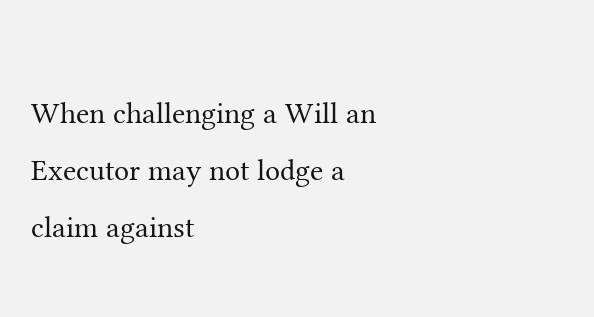When challenging a Will an Executor may not lodge a claim against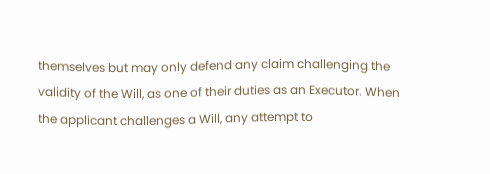themselves but may only defend any claim challenging the validity of the Will, as one of their duties as an Executor. When the applicant challenges a Will, any attempt to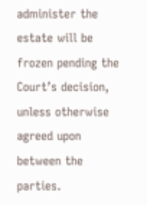administer the estate will be frozen pending the Court’s decision, unless otherwise agreed upon between the parties.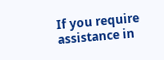If you require assistance in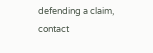defending a claim, contact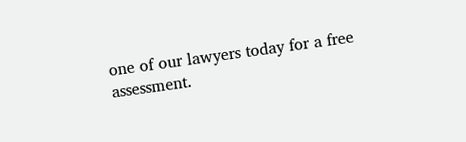one of our lawyers today for a free assessment.